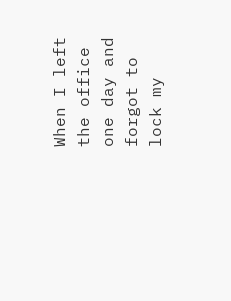When I left the office one day and forgot to lock my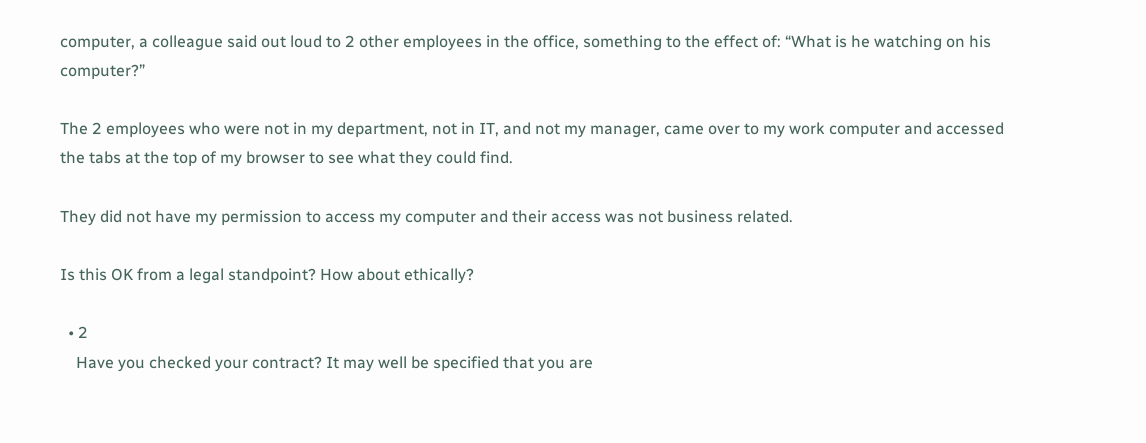computer, a colleague said out loud to 2 other employees in the office, something to the effect of: “What is he watching on his computer?”

The 2 employees who were not in my department, not in IT, and not my manager, came over to my work computer and accessed the tabs at the top of my browser to see what they could find.

They did not have my permission to access my computer and their access was not business related.

Is this OK from a legal standpoint? How about ethically?

  • 2
    Have you checked your contract? It may well be specified that you are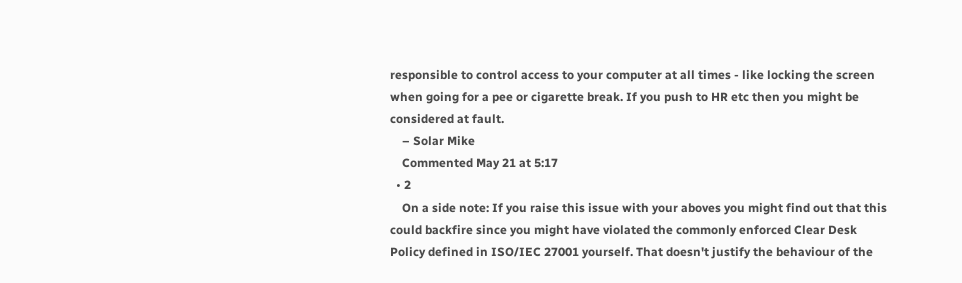responsible to control access to your computer at all times - like locking the screen when going for a pee or cigarette break. If you push to HR etc then you might be considered at fault.
    – Solar Mike
    Commented May 21 at 5:17
  • 2
    On a side note: If you raise this issue with your aboves you might find out that this could backfire since you might have violated the commonly enforced Clear Desk Policy defined in ISO/IEC 27001 yourself. That doesn't justify the behaviour of the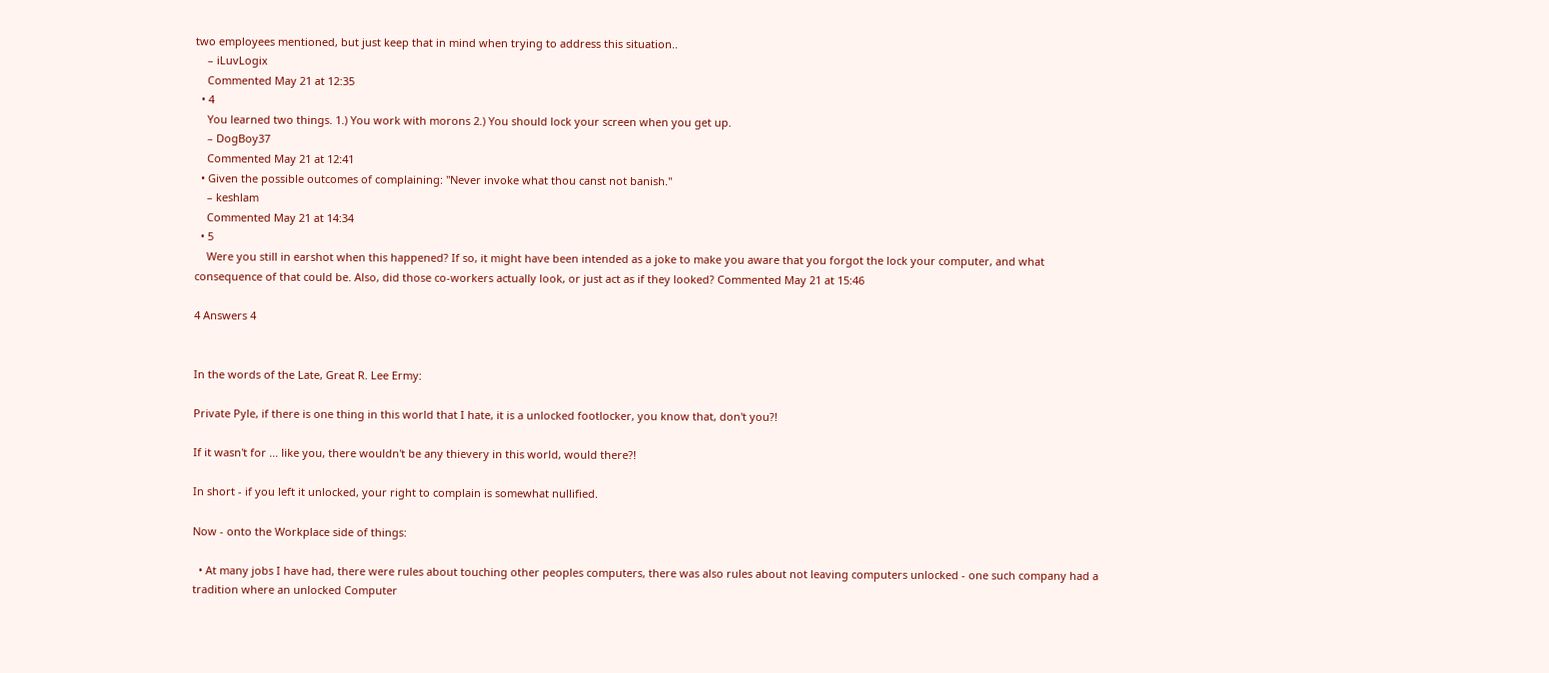two employees mentioned, but just keep that in mind when trying to address this situation..
    – iLuvLogix
    Commented May 21 at 12:35
  • 4
    You learned two things. 1.) You work with morons 2.) You should lock your screen when you get up.
    – DogBoy37
    Commented May 21 at 12:41
  • Given the possible outcomes of complaining: "Never invoke what thou canst not banish."
    – keshlam
    Commented May 21 at 14:34
  • 5
    Were you still in earshot when this happened? If so, it might have been intended as a joke to make you aware that you forgot the lock your computer, and what consequence of that could be. Also, did those co-workers actually look, or just act as if they looked? Commented May 21 at 15:46

4 Answers 4


In the words of the Late, Great R. Lee Ermy:

Private Pyle, if there is one thing in this world that I hate, it is a unlocked footlocker, you know that, don't you?!

If it wasn't for ... like you, there wouldn't be any thievery in this world, would there?!

In short - if you left it unlocked, your right to complain is somewhat nullified.

Now - onto the Workplace side of things:

  • At many jobs I have had, there were rules about touching other peoples computers, there was also rules about not leaving computers unlocked - one such company had a tradition where an unlocked Computer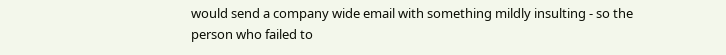would send a company wide email with something mildly insulting - so the person who failed to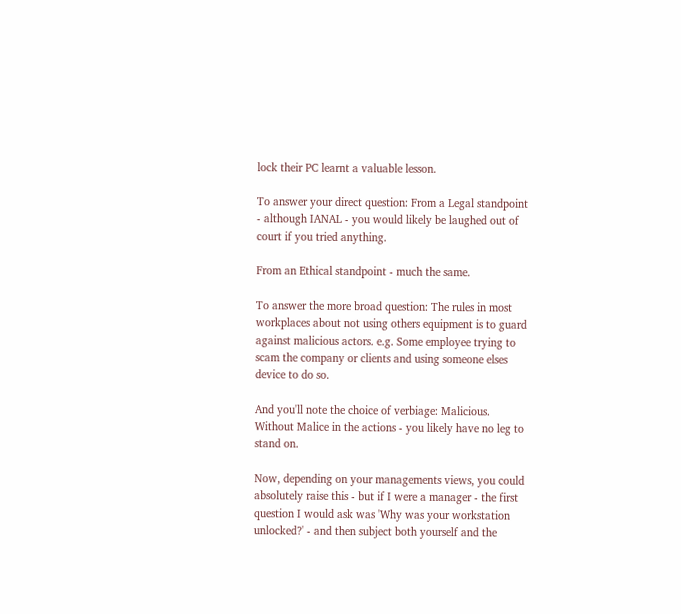lock their PC learnt a valuable lesson.

To answer your direct question: From a Legal standpoint - although IANAL - you would likely be laughed out of court if you tried anything.

From an Ethical standpoint - much the same.

To answer the more broad question: The rules in most workplaces about not using others equipment is to guard against malicious actors. e.g. Some employee trying to scam the company or clients and using someone elses device to do so.

And you'll note the choice of verbiage: Malicious. Without Malice in the actions - you likely have no leg to stand on.

Now, depending on your managements views, you could absolutely raise this - but if I were a manager - the first question I would ask was 'Why was your workstation unlocked?' - and then subject both yourself and the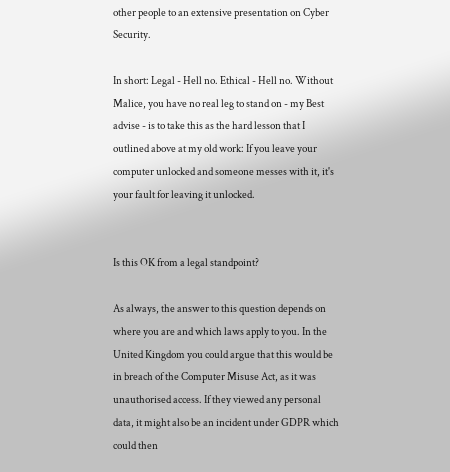other people to an extensive presentation on Cyber Security.

In short: Legal - Hell no. Ethical - Hell no. Without Malice, you have no real leg to stand on - my Best advise - is to take this as the hard lesson that I outlined above at my old work: If you leave your computer unlocked and someone messes with it, it's your fault for leaving it unlocked.


Is this OK from a legal standpoint?

As always, the answer to this question depends on where you are and which laws apply to you. In the United Kingdom you could argue that this would be in breach of the Computer Misuse Act, as it was unauthorised access. If they viewed any personal data, it might also be an incident under GDPR which could then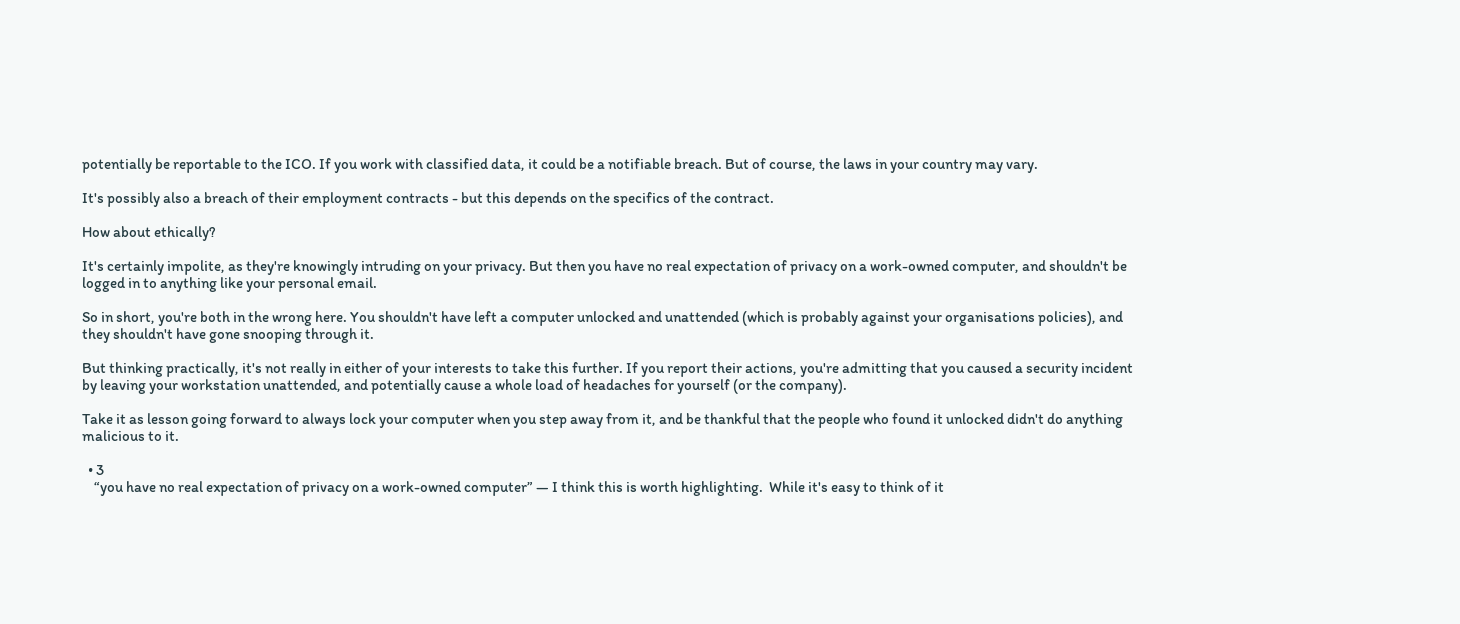potentially be reportable to the ICO. If you work with classified data, it could be a notifiable breach. But of course, the laws in your country may vary.

It's possibly also a breach of their employment contracts - but this depends on the specifics of the contract.

How about ethically?

It's certainly impolite, as they're knowingly intruding on your privacy. But then you have no real expectation of privacy on a work-owned computer, and shouldn't be logged in to anything like your personal email.

So in short, you're both in the wrong here. You shouldn't have left a computer unlocked and unattended (which is probably against your organisations policies), and they shouldn't have gone snooping through it.

But thinking practically, it's not really in either of your interests to take this further. If you report their actions, you're admitting that you caused a security incident by leaving your workstation unattended, and potentially cause a whole load of headaches for yourself (or the company).

Take it as lesson going forward to always lock your computer when you step away from it, and be thankful that the people who found it unlocked didn't do anything malicious to it.

  • 3
    “you have no real expectation of privacy on a work-owned computer” — I think this is worth highlighting.  While it's easy to think of it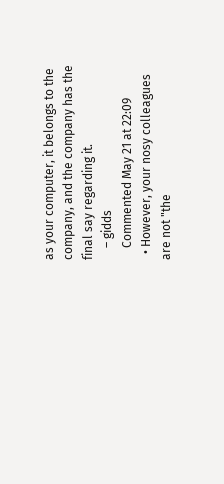as your computer, it belongs to the company, and the company has the final say regarding it.
    – gidds
    Commented May 21 at 22:09
  • However, your nosy colleagues are not "the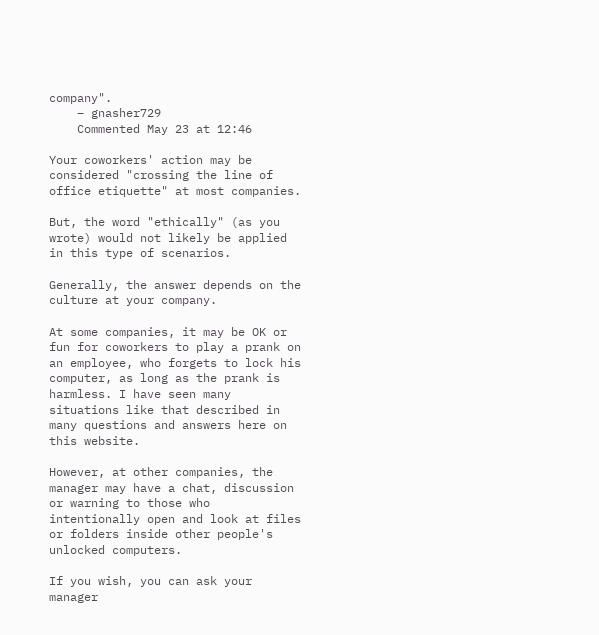company".
    – gnasher729
    Commented May 23 at 12:46

Your coworkers' action may be considered "crossing the line of office etiquette" at most companies.

But, the word "ethically" (as you wrote) would not likely be applied in this type of scenarios.

Generally, the answer depends on the culture at your company.

At some companies, it may be OK or fun for coworkers to play a prank on an employee, who forgets to lock his computer, as long as the prank is harmless. I have seen many situations like that described in many questions and answers here on this website.

However, at other companies, the manager may have a chat, discussion or warning to those who intentionally open and look at files or folders inside other people's unlocked computers.

If you wish, you can ask your manager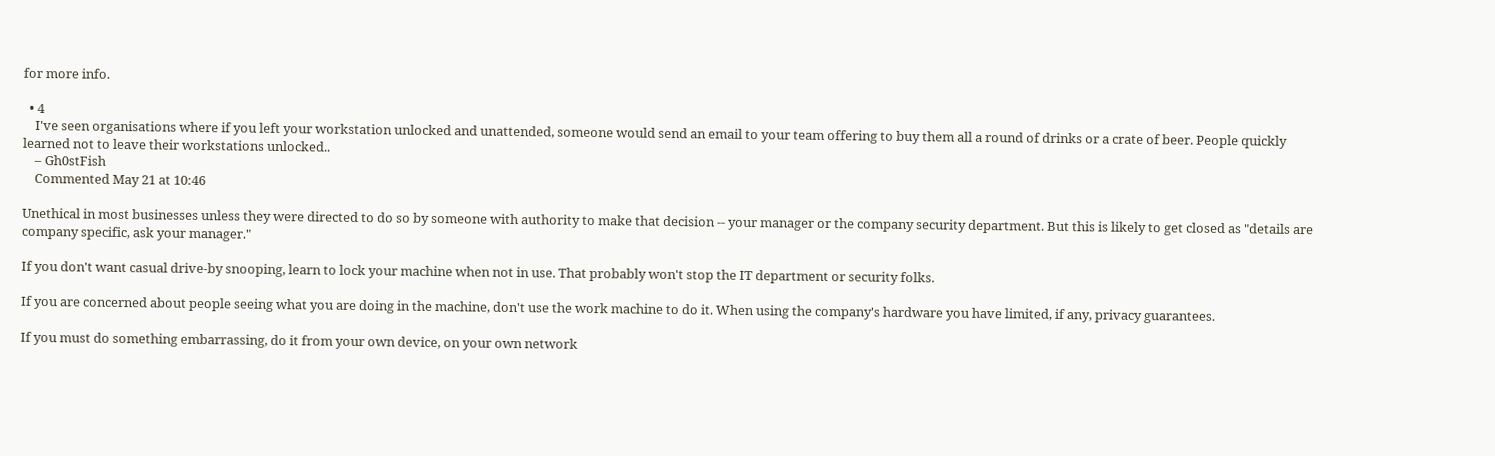for more info.

  • 4
    I've seen organisations where if you left your workstation unlocked and unattended, someone would send an email to your team offering to buy them all a round of drinks or a crate of beer. People quickly learned not to leave their workstations unlocked..
    – Gh0stFish
    Commented May 21 at 10:46

Unethical in most businesses unless they were directed to do so by someone with authority to make that decision -- your manager or the company security department. But this is likely to get closed as "details are company specific, ask your manager."

If you don't want casual drive-by snooping, learn to lock your machine when not in use. That probably won't stop the IT department or security folks.

If you are concerned about people seeing what you are doing in the machine, don't use the work machine to do it. When using the company's hardware you have limited, if any, privacy guarantees.

If you must do something embarrassing, do it from your own device, on your own network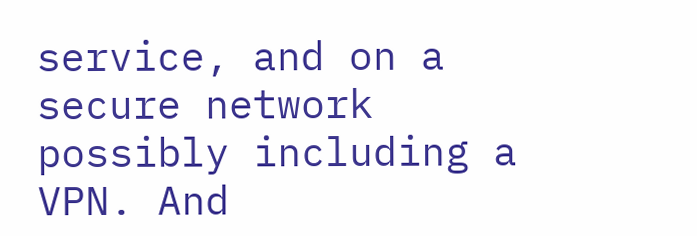service, and on a secure network possibly including a VPN. And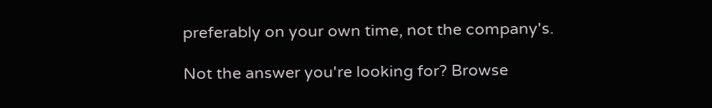preferably on your own time, not the company's.

Not the answer you're looking for? Browse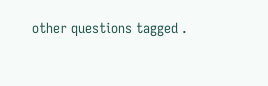other questions tagged .